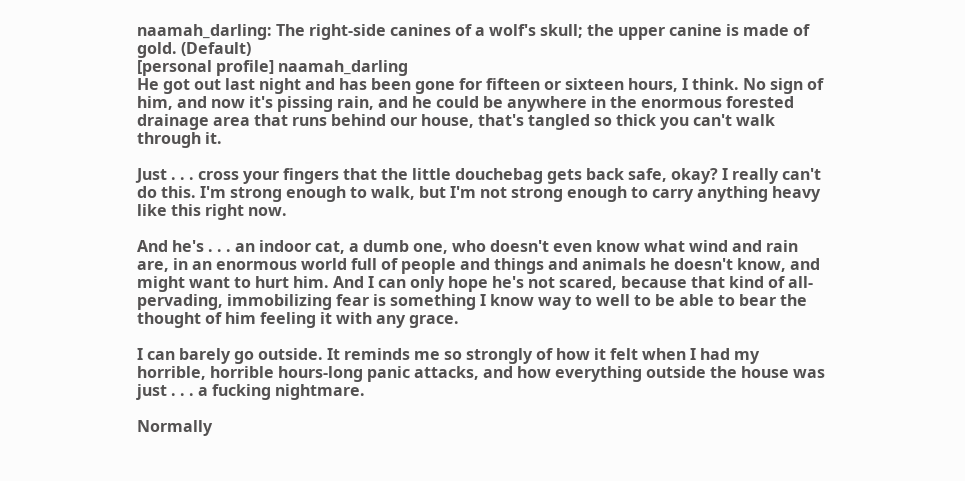naamah_darling: The right-side canines of a wolf's skull; the upper canine is made of gold. (Default)
[personal profile] naamah_darling
He got out last night and has been gone for fifteen or sixteen hours, I think. No sign of him, and now it's pissing rain, and he could be anywhere in the enormous forested drainage area that runs behind our house, that's tangled so thick you can't walk through it.

Just . . . cross your fingers that the little douchebag gets back safe, okay? I really can't do this. I'm strong enough to walk, but I'm not strong enough to carry anything heavy like this right now.

And he's . . . an indoor cat, a dumb one, who doesn't even know what wind and rain are, in an enormous world full of people and things and animals he doesn't know, and might want to hurt him. And I can only hope he's not scared, because that kind of all-pervading, immobilizing fear is something I know way to well to be able to bear the thought of him feeling it with any grace.

I can barely go outside. It reminds me so strongly of how it felt when I had my horrible, horrible hours-long panic attacks, and how everything outside the house was just . . . a fucking nightmare.

Normally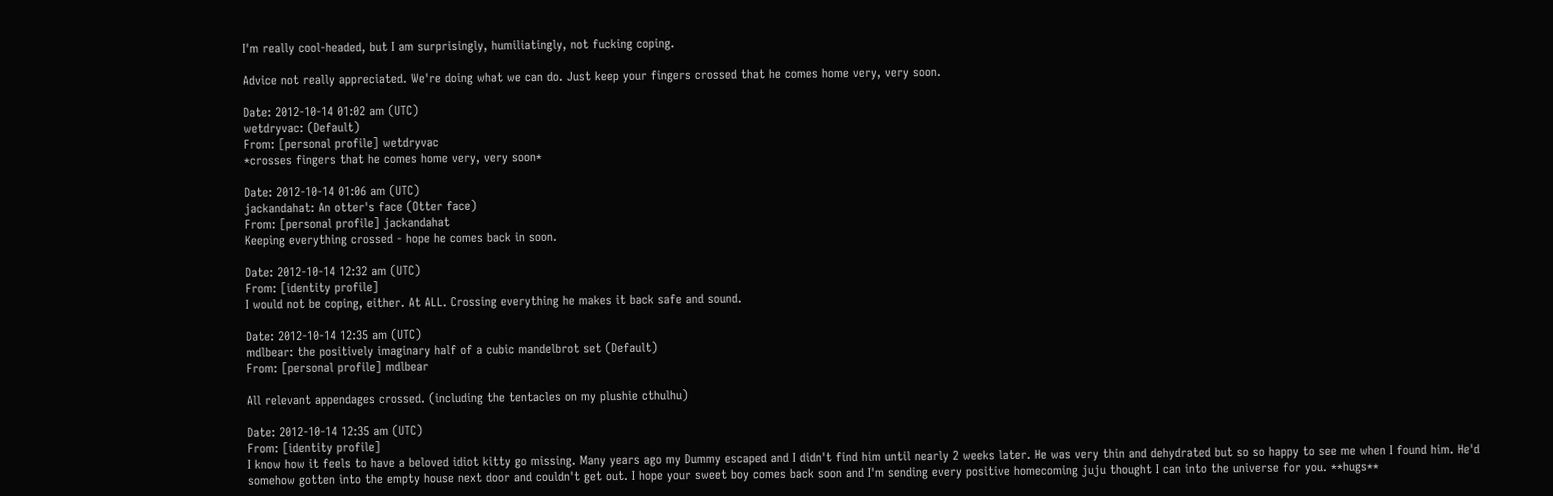I'm really cool-headed, but I am surprisingly, humiliatingly, not fucking coping.

Advice not really appreciated. We're doing what we can do. Just keep your fingers crossed that he comes home very, very soon.

Date: 2012-10-14 01:02 am (UTC)
wetdryvac: (Default)
From: [personal profile] wetdryvac
*crosses fingers that he comes home very, very soon*

Date: 2012-10-14 01:06 am (UTC)
jackandahat: An otter's face (Otter face)
From: [personal profile] jackandahat
Keeping everything crossed - hope he comes back in soon.

Date: 2012-10-14 12:32 am (UTC)
From: [identity profile]
I would not be coping, either. At ALL. Crossing everything he makes it back safe and sound.

Date: 2012-10-14 12:35 am (UTC)
mdlbear: the positively imaginary half of a cubic mandelbrot set (Default)
From: [personal profile] mdlbear

All relevant appendages crossed. (including the tentacles on my plushie cthulhu)

Date: 2012-10-14 12:35 am (UTC)
From: [identity profile]
I know how it feels to have a beloved idiot kitty go missing. Many years ago my Dummy escaped and I didn't find him until nearly 2 weeks later. He was very thin and dehydrated but so so happy to see me when I found him. He'd somehow gotten into the empty house next door and couldn't get out. I hope your sweet boy comes back soon and I'm sending every positive homecoming juju thought I can into the universe for you. **hugs**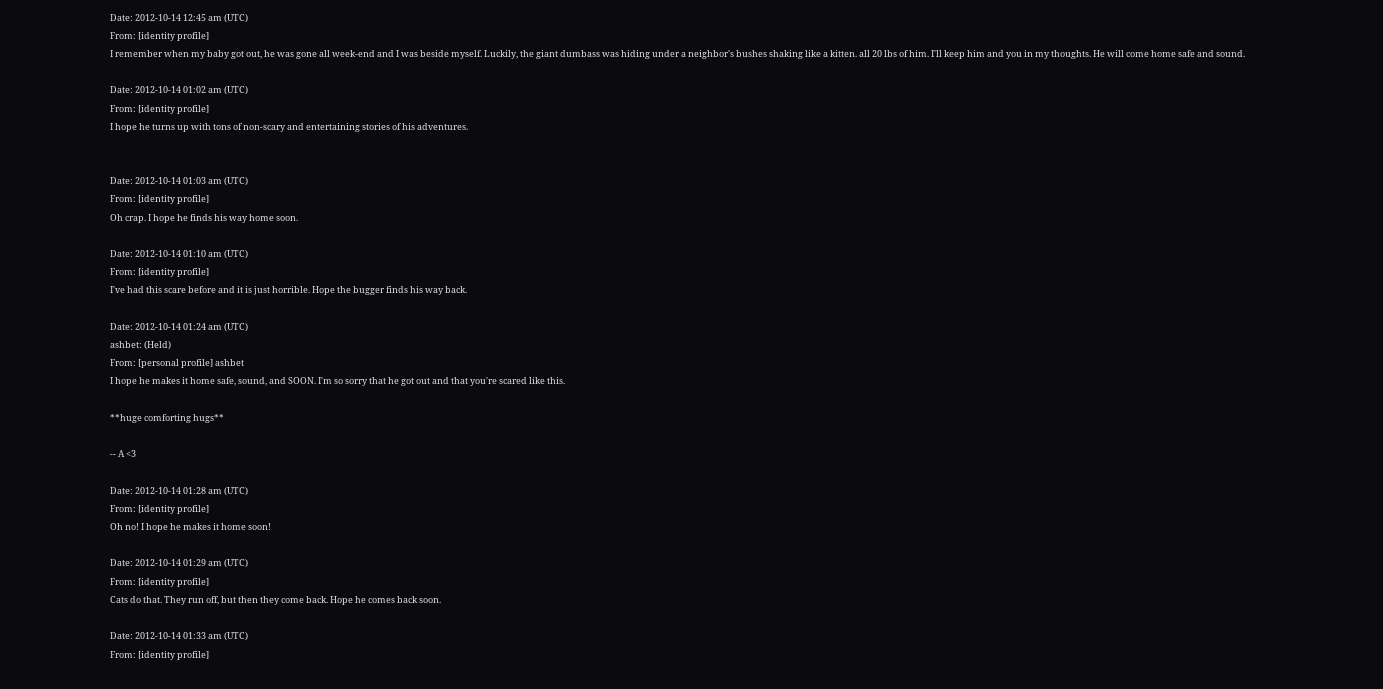Date: 2012-10-14 12:45 am (UTC)
From: [identity profile]
I remember when my baby got out, he was gone all week-end and I was beside myself. Luckily, the giant dumbass was hiding under a neighbor's bushes shaking like a kitten. all 20 lbs of him. I'll keep him and you in my thoughts. He will come home safe and sound.

Date: 2012-10-14 01:02 am (UTC)
From: [identity profile]
I hope he turns up with tons of non-scary and entertaining stories of his adventures.


Date: 2012-10-14 01:03 am (UTC)
From: [identity profile]
Oh crap. I hope he finds his way home soon.

Date: 2012-10-14 01:10 am (UTC)
From: [identity profile]
I've had this scare before and it is just horrible. Hope the bugger finds his way back.

Date: 2012-10-14 01:24 am (UTC)
ashbet: (Held)
From: [personal profile] ashbet
I hope he makes it home safe, sound, and SOON. I'm so sorry that he got out and that you're scared like this.

**huge comforting hugs**

-- A <3

Date: 2012-10-14 01:28 am (UTC)
From: [identity profile]
Oh no! I hope he makes it home soon!

Date: 2012-10-14 01:29 am (UTC)
From: [identity profile]
Cats do that. They run off, but then they come back. Hope he comes back soon.

Date: 2012-10-14 01:33 am (UTC)
From: [identity profile]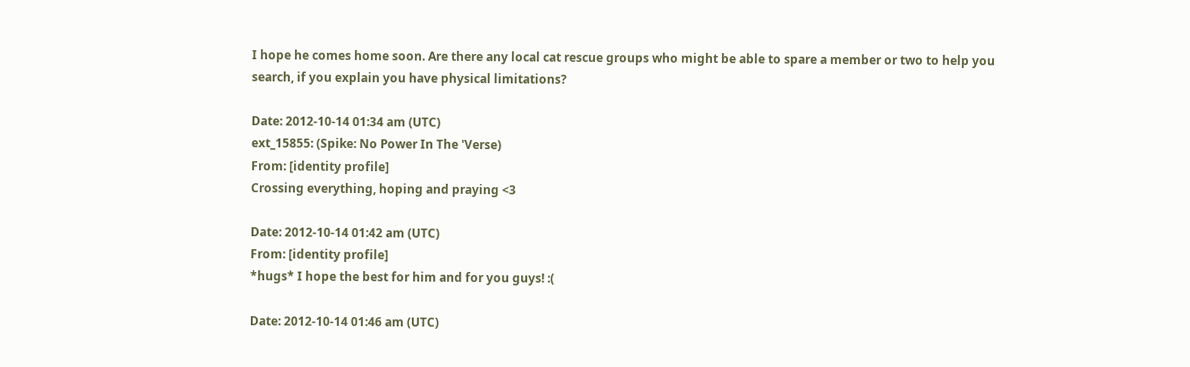I hope he comes home soon. Are there any local cat rescue groups who might be able to spare a member or two to help you search, if you explain you have physical limitations?

Date: 2012-10-14 01:34 am (UTC)
ext_15855: (Spike: No Power In The 'Verse)
From: [identity profile]
Crossing everything, hoping and praying <3

Date: 2012-10-14 01:42 am (UTC)
From: [identity profile]
*hugs* I hope the best for him and for you guys! :(

Date: 2012-10-14 01:46 am (UTC)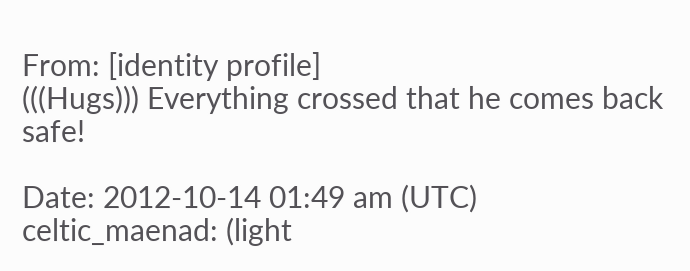From: [identity profile]
(((Hugs))) Everything crossed that he comes back safe!

Date: 2012-10-14 01:49 am (UTC)
celtic_maenad: (light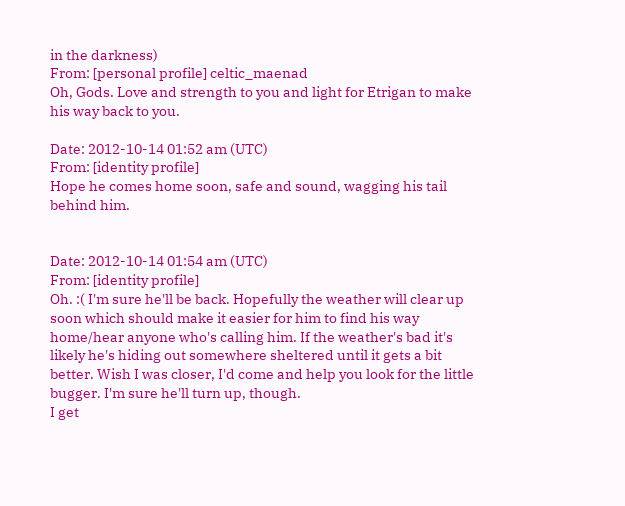in the darkness)
From: [personal profile] celtic_maenad
Oh, Gods. Love and strength to you and light for Etrigan to make his way back to you.

Date: 2012-10-14 01:52 am (UTC)
From: [identity profile]
Hope he comes home soon, safe and sound, wagging his tail behind him.


Date: 2012-10-14 01:54 am (UTC)
From: [identity profile]
Oh. :( I'm sure he'll be back. Hopefully the weather will clear up soon which should make it easier for him to find his way home/hear anyone who's calling him. If the weather's bad it's likely he's hiding out somewhere sheltered until it gets a bit better. Wish I was closer, I'd come and help you look for the little bugger. I'm sure he'll turn up, though.
I get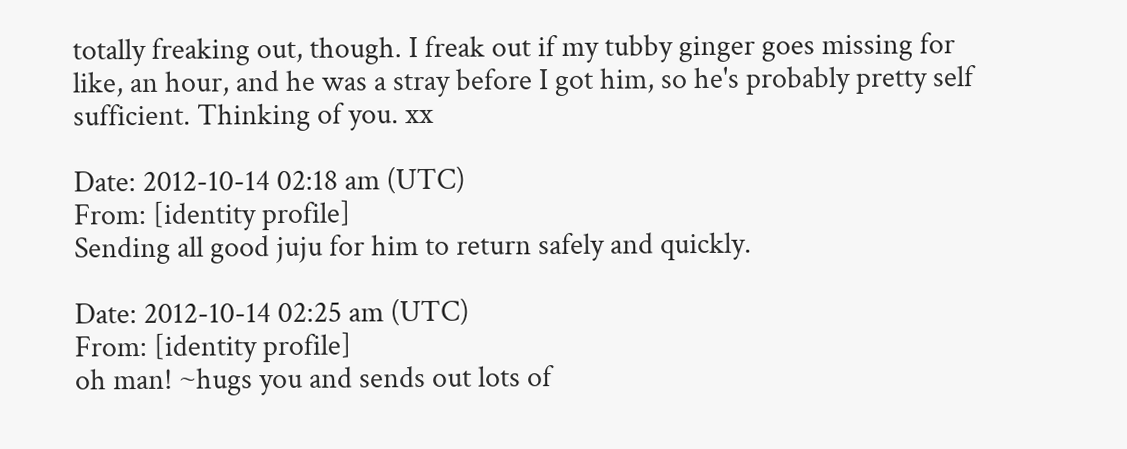totally freaking out, though. I freak out if my tubby ginger goes missing for like, an hour, and he was a stray before I got him, so he's probably pretty self sufficient. Thinking of you. xx

Date: 2012-10-14 02:18 am (UTC)
From: [identity profile]
Sending all good juju for him to return safely and quickly.

Date: 2012-10-14 02:25 am (UTC)
From: [identity profile]
oh man! ~hugs you and sends out lots of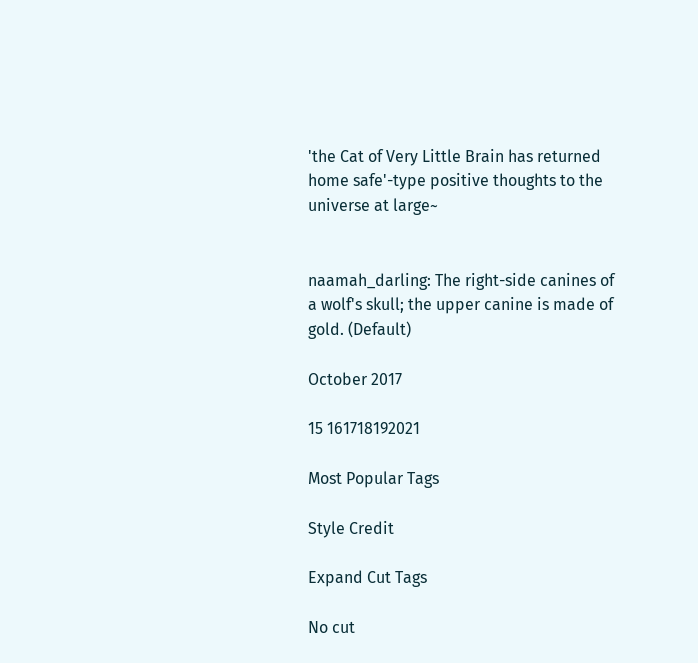'the Cat of Very Little Brain has returned home safe'-type positive thoughts to the universe at large~


naamah_darling: The right-side canines of a wolf's skull; the upper canine is made of gold. (Default)

October 2017

15 161718192021

Most Popular Tags

Style Credit

Expand Cut Tags

No cut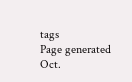tags
Page generated Oct.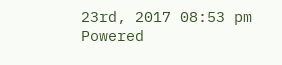23rd, 2017 08:53 pm
Powered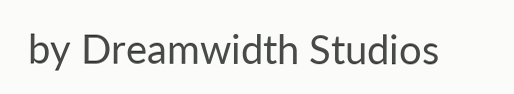by Dreamwidth Studios